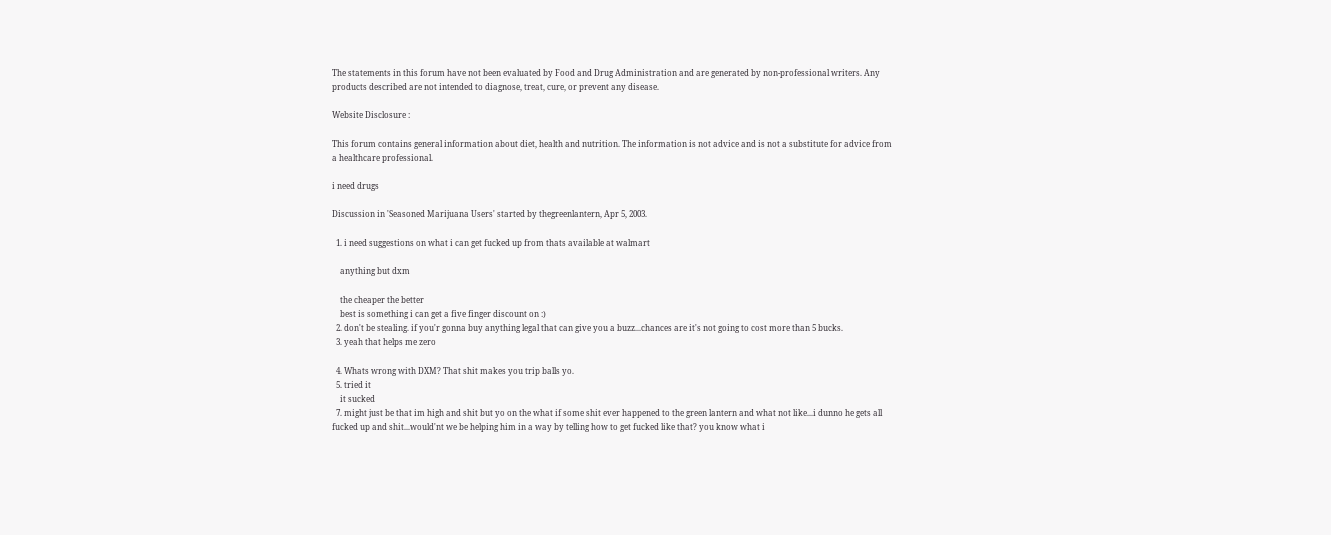The statements in this forum have not been evaluated by Food and Drug Administration and are generated by non-professional writers. Any products described are not intended to diagnose, treat, cure, or prevent any disease.

Website Disclosure :

This forum contains general information about diet, health and nutrition. The information is not advice and is not a substitute for advice from a healthcare professional.

i need drugs

Discussion in 'Seasoned Marijuana Users' started by thegreenlantern, Apr 5, 2003.

  1. i need suggestions on what i can get fucked up from thats available at walmart

    anything but dxm

    the cheaper the better
    best is something i can get a five finger discount on :)
  2. don't be stealing. if you'r gonna buy anything legal that can give you a buzz...chances are it's not going to cost more than 5 bucks.
  3. yeah that helps me zero

  4. Whats wrong with DXM? That shit makes you trip balls yo.
  5. tried it
    it sucked
  7. might just be that im high and shit but yo on the what if some shit ever happened to the green lantern and what not like...i dunno he gets all fucked up and shit...would'nt we be helping him in a way by telling how to get fucked like that? you know what i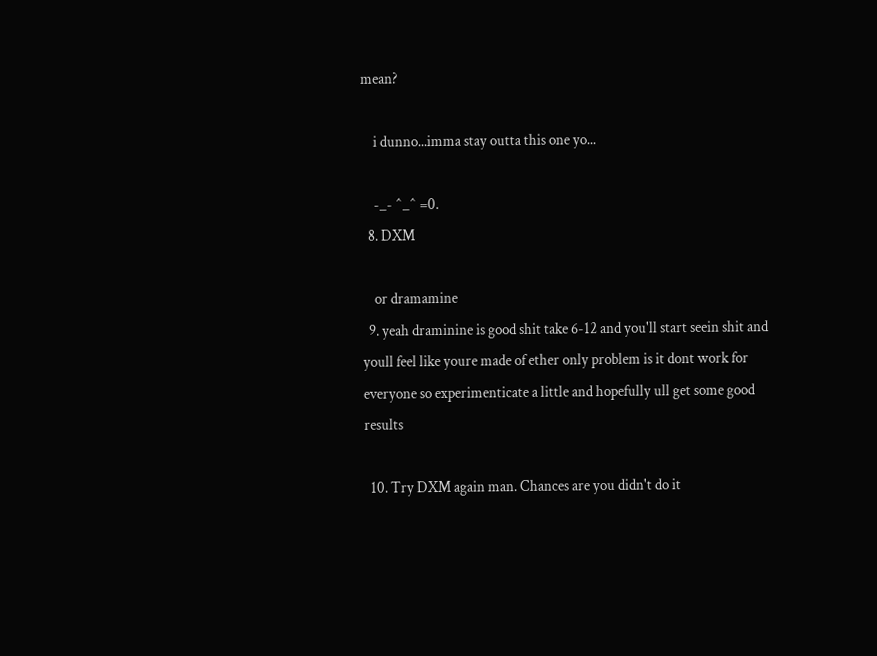mean?

    i dunno...imma stay outta this one yo...

    -_- ^_^ =0.
  8. DXM

    or dramamine
  9. yeah draminine is good shit take 6-12 and you'll start seein shit and youll feel like youre made of ether only problem is it dont work for everyone so experimenticate a little and hopefully ull get some good results

  10. Try DXM again man. Chances are you didn't do it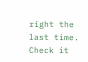right the last time. Check it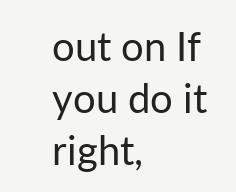out on If you do it right,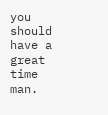you should have a great time man.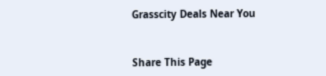Grasscity Deals Near You


Share This Page